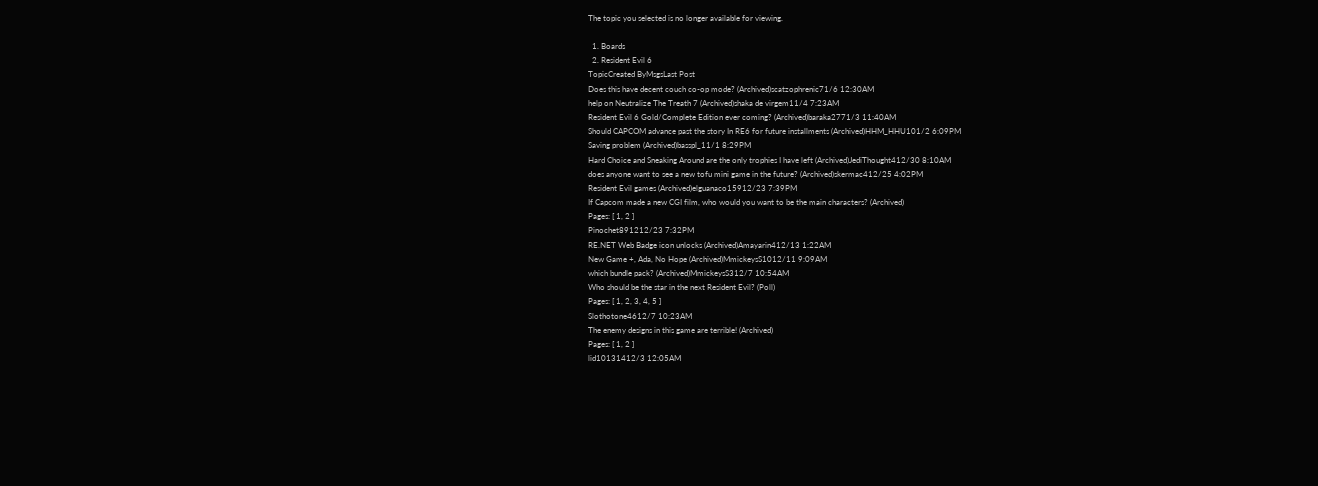The topic you selected is no longer available for viewing.

  1. Boards
  2. Resident Evil 6
TopicCreated ByMsgsLast Post
Does this have decent couch co-op mode? (Archived)scatzophrenic71/6 12:30AM
help on Neutralize The Treath 7 (Archived)shaka de virgem11/4 7:23AM
Resident Evil 6 Gold/Complete Edition ever coming? (Archived)baraka2771/3 11:40AM
Should CAPCOM advance past the story In RE6 for future installments (Archived)HHM_HHU101/2 6:09PM
Saving problem (Archived)basspl_11/1 8:29PM
Hard Choice and Sneaking Around are the only trophies I have left (Archived)JediThought412/30 8:10AM
does anyone want to see a new tofu mini game in the future? (Archived)skermac412/25 4:02PM
Resident Evil games (Archived)elguanaco15912/23 7:39PM
If Capcom made a new CGI film, who would you want to be the main characters? (Archived)
Pages: [ 1, 2 ]
Pinochet891212/23 7:32PM
RE.NET Web Badge icon unlocks (Archived)Amayarin412/13 1:22AM
New Game +, Ada, No Hope (Archived)MmickeysS1012/11 9:09AM
which bundle pack? (Archived)MmickeysS312/7 10:54AM
Who should be the star in the next Resident Evil? (Poll)
Pages: [ 1, 2, 3, 4, 5 ]
Slothotone4612/7 10:23AM
The enemy designs in this game are terrible! (Archived)
Pages: [ 1, 2 ]
lid10131412/3 12:05AM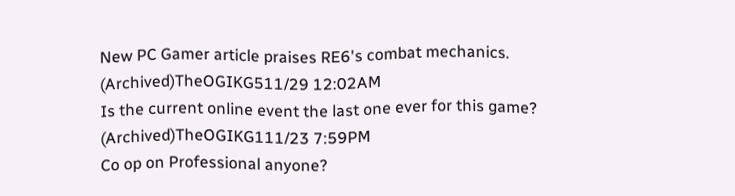New PC Gamer article praises RE6's combat mechanics. (Archived)TheOGIKG511/29 12:02AM
Is the current online event the last one ever for this game? (Archived)TheOGIKG111/23 7:59PM
Co op on Professional anyone?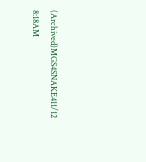(Archived)MGS4SNAKE411/12 8:18AM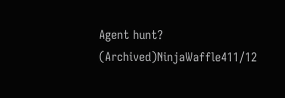Agent hunt? (Archived)NinjaWaffle411/12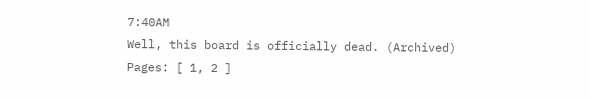7:40AM
Well, this board is officially dead. (Archived)
Pages: [ 1, 2 ]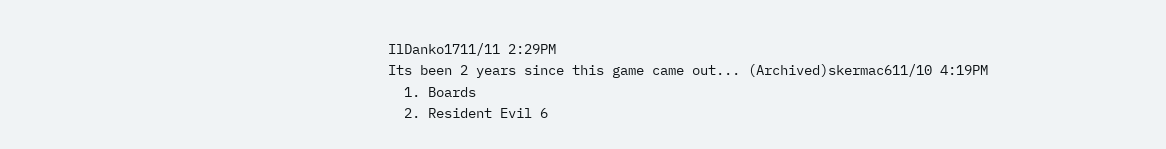IlDanko1711/11 2:29PM
Its been 2 years since this game came out... (Archived)skermac611/10 4:19PM
  1. Boards
  2. Resident Evil 6